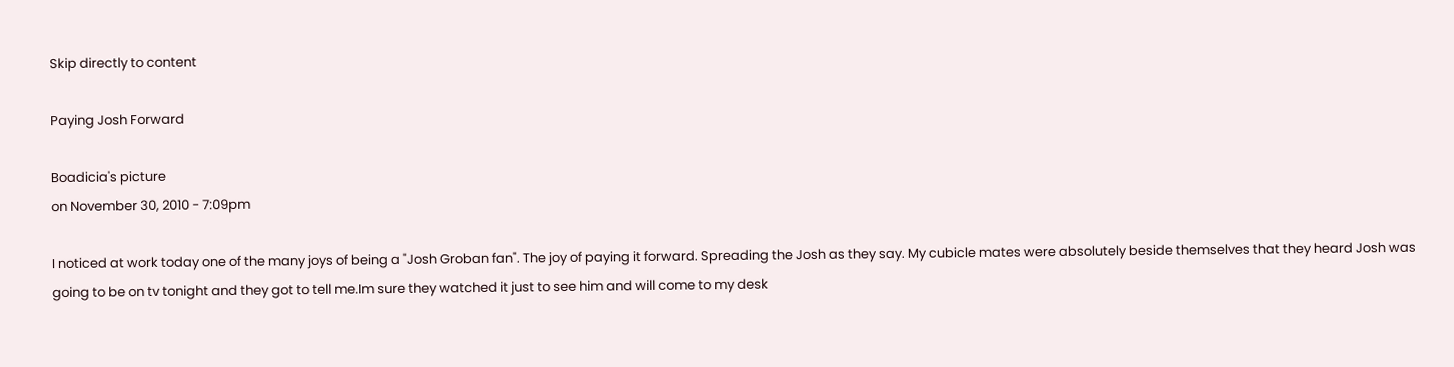Skip directly to content

Paying Josh Forward

Boadicia's picture
on November 30, 2010 - 7:09pm

I noticed at work today one of the many joys of being a "Josh Groban fan". The joy of paying it forward. Spreading the Josh as they say. My cubicle mates were absolutely beside themselves that they heard Josh was going to be on tv tonight and they got to tell me.Im sure they watched it just to see him and will come to my desk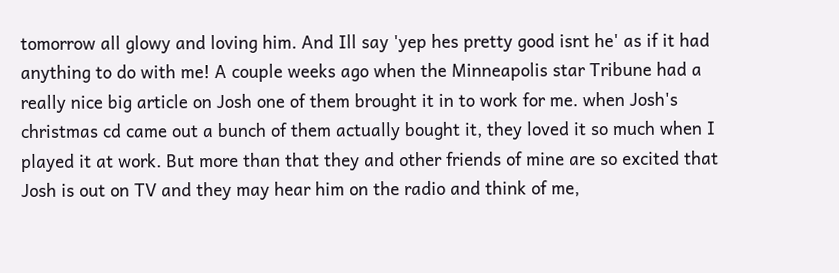tomorrow all glowy and loving him. And Ill say 'yep hes pretty good isnt he' as if it had anything to do with me! A couple weeks ago when the Minneapolis star Tribune had a really nice big article on Josh one of them brought it in to work for me. when Josh's christmas cd came out a bunch of them actually bought it, they loved it so much when I played it at work. But more than that they and other friends of mine are so excited that Josh is out on TV and they may hear him on the radio and think of me,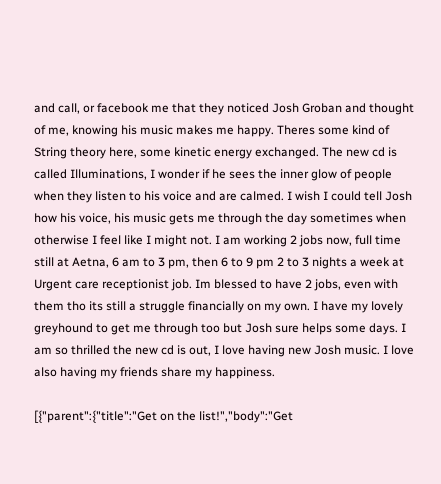and call, or facebook me that they noticed Josh Groban and thought of me, knowing his music makes me happy. Theres some kind of String theory here, some kinetic energy exchanged. The new cd is called Illuminations, I wonder if he sees the inner glow of people when they listen to his voice and are calmed. I wish I could tell Josh how his voice, his music gets me through the day sometimes when otherwise I feel like I might not. I am working 2 jobs now, full time still at Aetna, 6 am to 3 pm, then 6 to 9 pm 2 to 3 nights a week at Urgent care receptionist job. Im blessed to have 2 jobs, even with them tho its still a struggle financially on my own. I have my lovely greyhound to get me through too but Josh sure helps some days. I am so thrilled the new cd is out, I love having new Josh music. I love also having my friends share my happiness.

[{"parent":{"title":"Get on the list!","body":"Get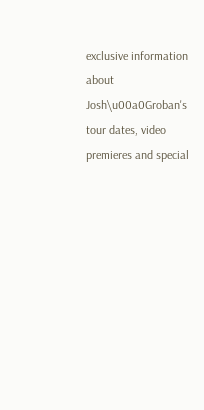exclusive information about Josh\u00a0Groban's tour dates, video premieres and special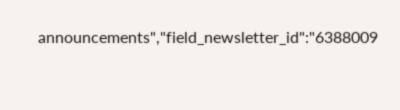announcements","field_newsletter_id":"6388009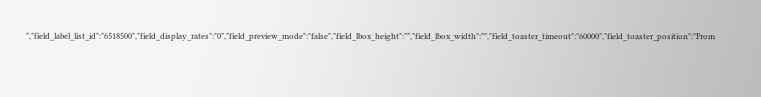","field_label_list_id":"6518500","field_display_rates":"0","field_preview_mode":"false","field_lbox_height":"","field_lbox_width":"","field_toaster_timeout":"60000","field_toaster_position":"From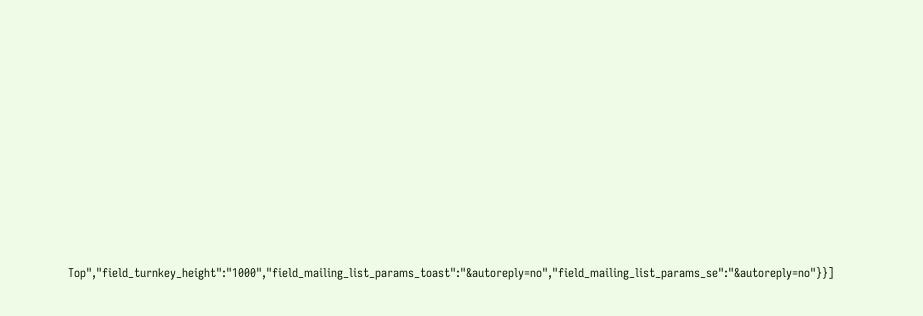Top","field_turnkey_height":"1000","field_mailing_list_params_toast":"&autoreply=no","field_mailing_list_params_se":"&autoreply=no"}}]